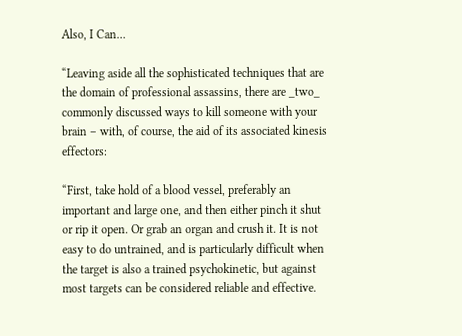Also, I Can…

“Leaving aside all the sophisticated techniques that are the domain of professional assassins, there are _two_ commonly discussed ways to kill someone with your brain – with, of course, the aid of its associated kinesis effectors:

“First, take hold of a blood vessel, preferably an important and large one, and then either pinch it shut or rip it open. Or grab an organ and crush it. It is not easy to do untrained, and is particularly difficult when the target is also a trained psychokinetic, but against most targets can be considered reliable and effective.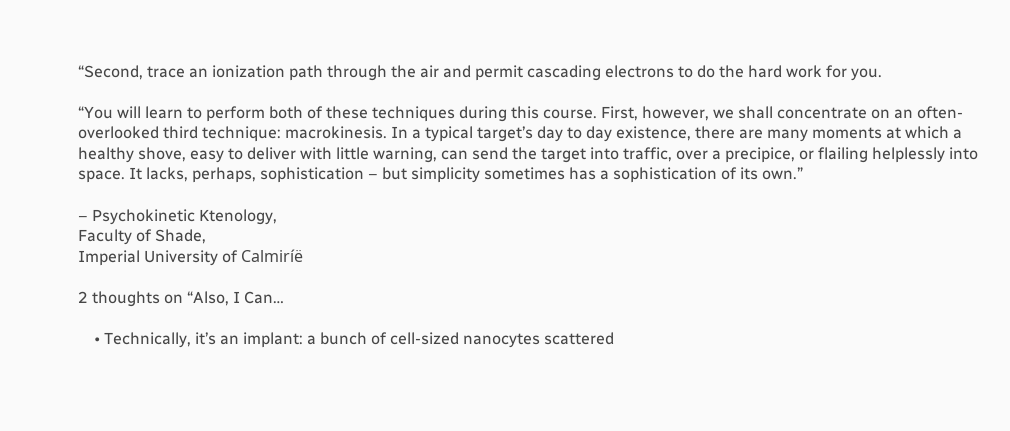“Second, trace an ionization path through the air and permit cascading electrons to do the hard work for you.

“You will learn to perform both of these techniques during this course. First, however, we shall concentrate on an often-overlooked third technique: macrokinesis. In a typical target’s day to day existence, there are many moments at which a healthy shove, easy to deliver with little warning, can send the target into traffic, over a precipice, or flailing helplessly into space. It lacks, perhaps, sophistication – but simplicity sometimes has a sophistication of its own.”

– Psychokinetic Ktenology,
Faculty of Shade,
Imperial University of Calmiríë

2 thoughts on “Also, I Can…

    • Technically, it’s an implant: a bunch of cell-sized nanocytes scattered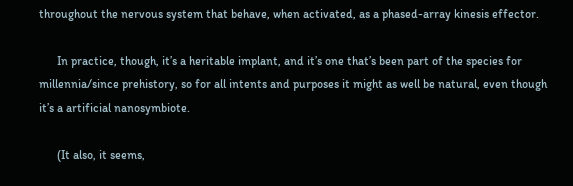throughout the nervous system that behave, when activated, as a phased-array kinesis effector.

      In practice, though, it’s a heritable implant, and it’s one that’s been part of the species for millennia/since prehistory, so for all intents and purposes it might as well be natural, even though it’s a artificial nanosymbiote.

      (It also, it seems,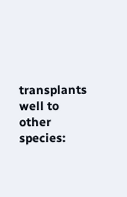transplants well to other species: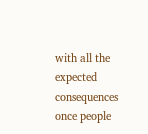with all the expected consequences once people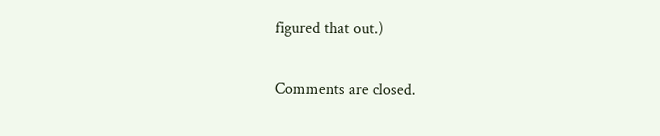figured that out.)

Comments are closed.